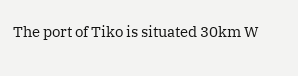The port of Tiko is situated 30km W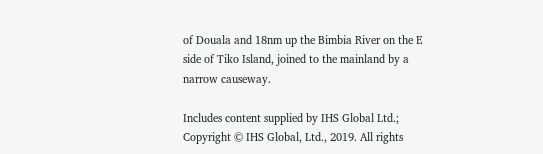of Douala and 18nm up the Bimbia River on the E side of Tiko Island, joined to the mainland by a narrow causeway.

Includes content supplied by IHS Global Ltd.; Copyright © IHS Global, Ltd., 2019. All rights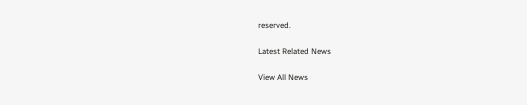reserved.

Latest Related News

View All News